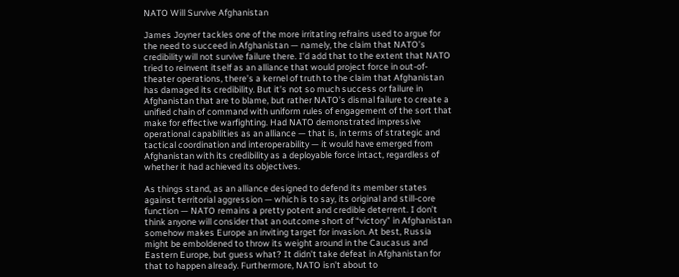NATO Will Survive Afghanistan

James Joyner tackles one of the more irritating refrains used to argue for the need to succeed in Afghanistan — namely, the claim that NATO’s credibility will not survive failure there. I’d add that to the extent that NATO tried to reinvent itself as an alliance that would project force in out-of-theater operations, there’s a kernel of truth to the claim that Afghanistan has damaged its credibility. But it’s not so much success or failure in Afghanistan that are to blame, but rather NATO’s dismal failure to create a unified chain of command with uniform rules of engagement of the sort that make for effective warfighting. Had NATO demonstrated impressive operational capabilities as an alliance — that is, in terms of strategic and tactical coordination and interoperability — it would have emerged from Afghanistan with its credibility as a deployable force intact, regardless of whether it had achieved its objectives.

As things stand, as an alliance designed to defend its member states against territorial aggression — which is to say, its original and still-core function — NATO remains a pretty potent and credible deterrent. I don’t think anyone will consider that an outcome short of “victory” in Afghanistan somehow makes Europe an inviting target for invasion. At best, Russia might be emboldened to throw its weight around in the Caucasus and Eastern Europe, but guess what? It didn’t take defeat in Afghanistan for that to happen already. Furthermore, NATO isn’t about to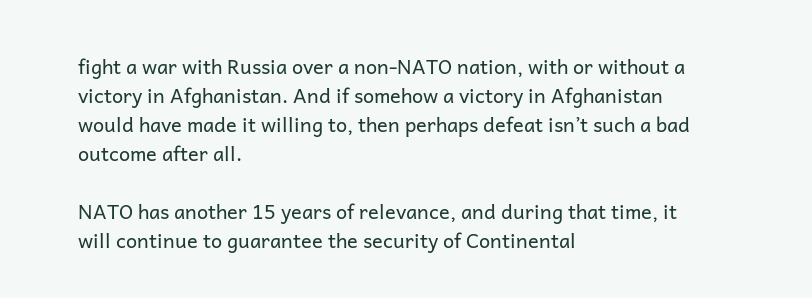fight a war with Russia over a non-NATO nation, with or without a victory in Afghanistan. And if somehow a victory in Afghanistan would have made it willing to, then perhaps defeat isn’t such a bad outcome after all.

NATO has another 15 years of relevance, and during that time, it will continue to guarantee the security of Continental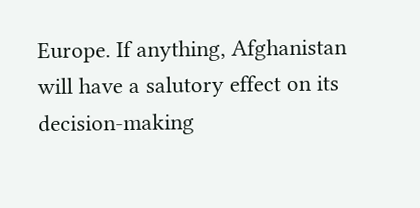Europe. If anything, Afghanistan will have a salutory effect on its decision-making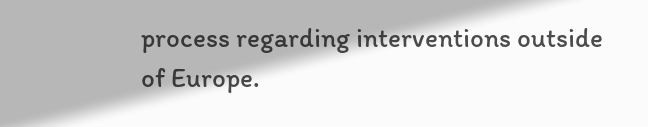process regarding interventions outside of Europe.